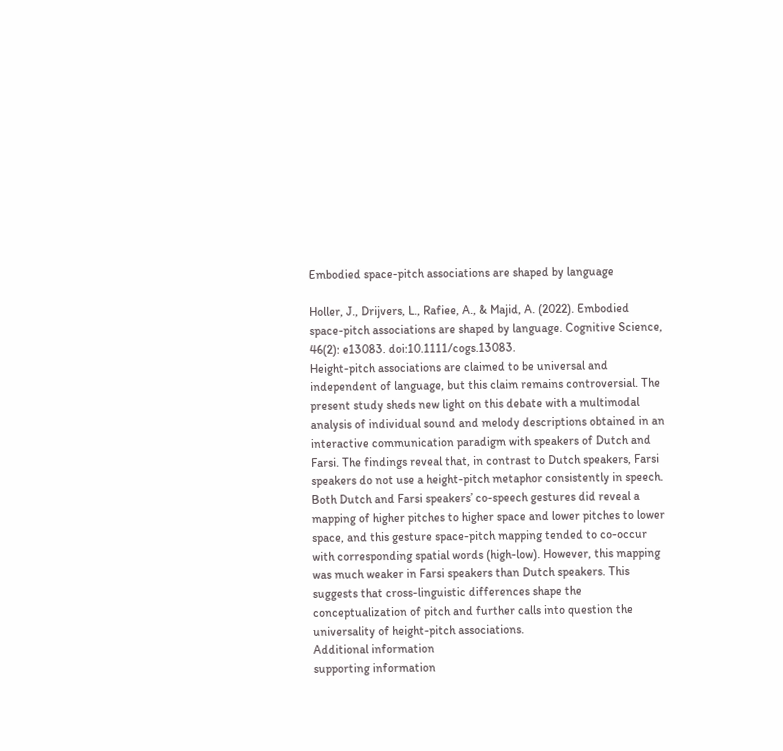Embodied space-pitch associations are shaped by language

Holler, J., Drijvers, L., Rafiee, A., & Majid, A. (2022). Embodied space-pitch associations are shaped by language. Cognitive Science, 46(2): e13083. doi:10.1111/cogs.13083.
Height-pitch associations are claimed to be universal and independent of language, but this claim remains controversial. The present study sheds new light on this debate with a multimodal analysis of individual sound and melody descriptions obtained in an interactive communication paradigm with speakers of Dutch and Farsi. The findings reveal that, in contrast to Dutch speakers, Farsi speakers do not use a height-pitch metaphor consistently in speech. Both Dutch and Farsi speakers’ co-speech gestures did reveal a mapping of higher pitches to higher space and lower pitches to lower space, and this gesture space-pitch mapping tended to co-occur with corresponding spatial words (high-low). However, this mapping was much weaker in Farsi speakers than Dutch speakers. This suggests that cross-linguistic differences shape the conceptualization of pitch and further calls into question the universality of height-pitch associations.
Additional information
supporting information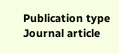Publication type
Journal article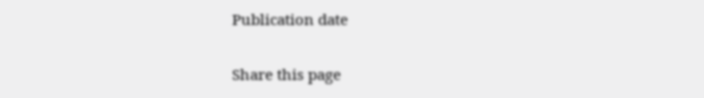Publication date

Share this page